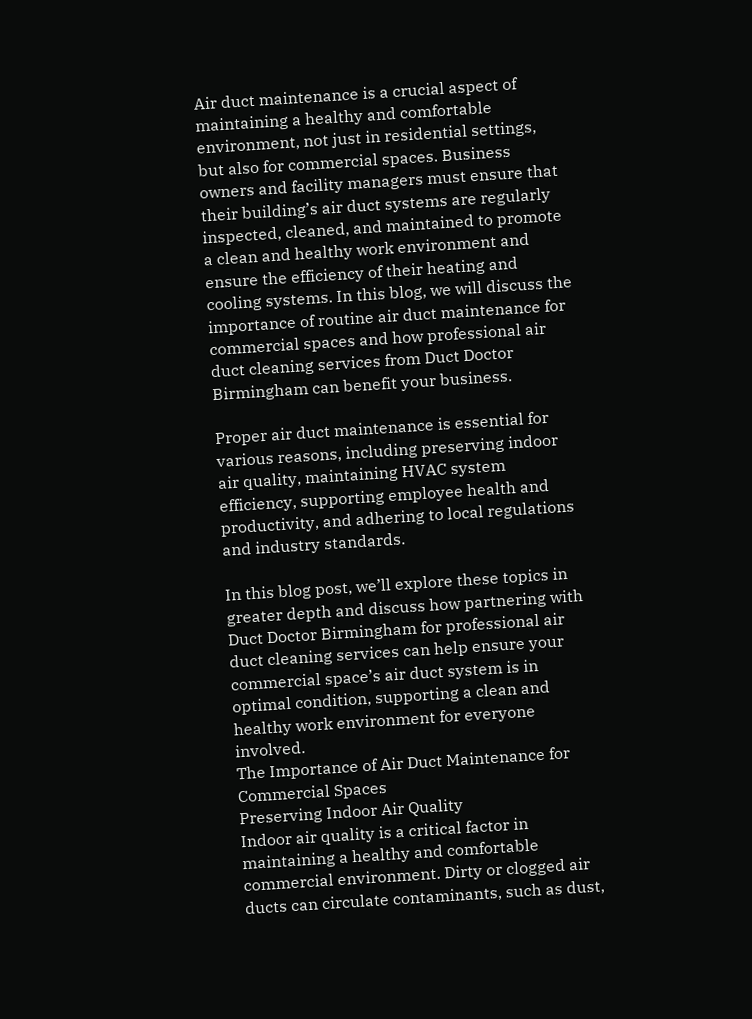Air duct maintenance is a crucial aspect of maintaining a healthy and comfortable environment, not just in residential settings, but also for commercial spaces. Business owners and facility managers must ensure that their building’s air duct systems are regularly inspected, cleaned, and maintained to promote a clean and healthy work environment and ensure the efficiency of their heating and cooling systems. In this blog, we will discuss the importance of routine air duct maintenance for commercial spaces and how professional air duct cleaning services from Duct Doctor Birmingham can benefit your business.

Proper air duct maintenance is essential for various reasons, including preserving indoor air quality, maintaining HVAC system efficiency, supporting employee health and productivity, and adhering to local regulations and industry standards.

In this blog post, we’ll explore these topics in greater depth and discuss how partnering with Duct Doctor Birmingham for professional air duct cleaning services can help ensure your commercial space’s air duct system is in optimal condition, supporting a clean and healthy work environment for everyone involved.
The Importance of Air Duct Maintenance for Commercial Spaces
Preserving Indoor Air Quality
Indoor air quality is a critical factor in maintaining a healthy and comfortable commercial environment. Dirty or clogged air ducts can circulate contaminants, such as dust,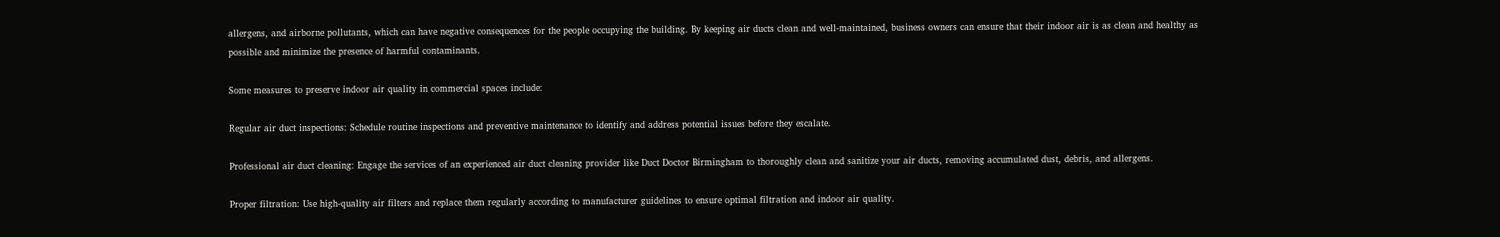allergens, and airborne pollutants, which can have negative consequences for the people occupying the building. By keeping air ducts clean and well-maintained, business owners can ensure that their indoor air is as clean and healthy as possible and minimize the presence of harmful contaminants.

Some measures to preserve indoor air quality in commercial spaces include:

Regular air duct inspections: Schedule routine inspections and preventive maintenance to identify and address potential issues before they escalate.

Professional air duct cleaning: Engage the services of an experienced air duct cleaning provider like Duct Doctor Birmingham to thoroughly clean and sanitize your air ducts, removing accumulated dust, debris, and allergens.

Proper filtration: Use high-quality air filters and replace them regularly according to manufacturer guidelines to ensure optimal filtration and indoor air quality.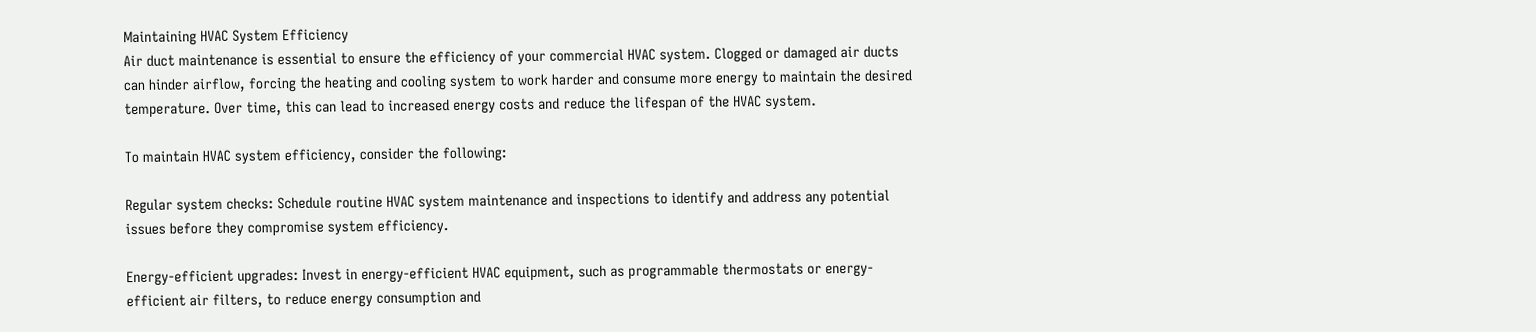Maintaining HVAC System Efficiency
Air duct maintenance is essential to ensure the efficiency of your commercial HVAC system. Clogged or damaged air ducts can hinder airflow, forcing the heating and cooling system to work harder and consume more energy to maintain the desired temperature. Over time, this can lead to increased energy costs and reduce the lifespan of the HVAC system.

To maintain HVAC system efficiency, consider the following:

Regular system checks: Schedule routine HVAC system maintenance and inspections to identify and address any potential issues before they compromise system efficiency.

Energy-efficient upgrades: Invest in energy-efficient HVAC equipment, such as programmable thermostats or energy-efficient air filters, to reduce energy consumption and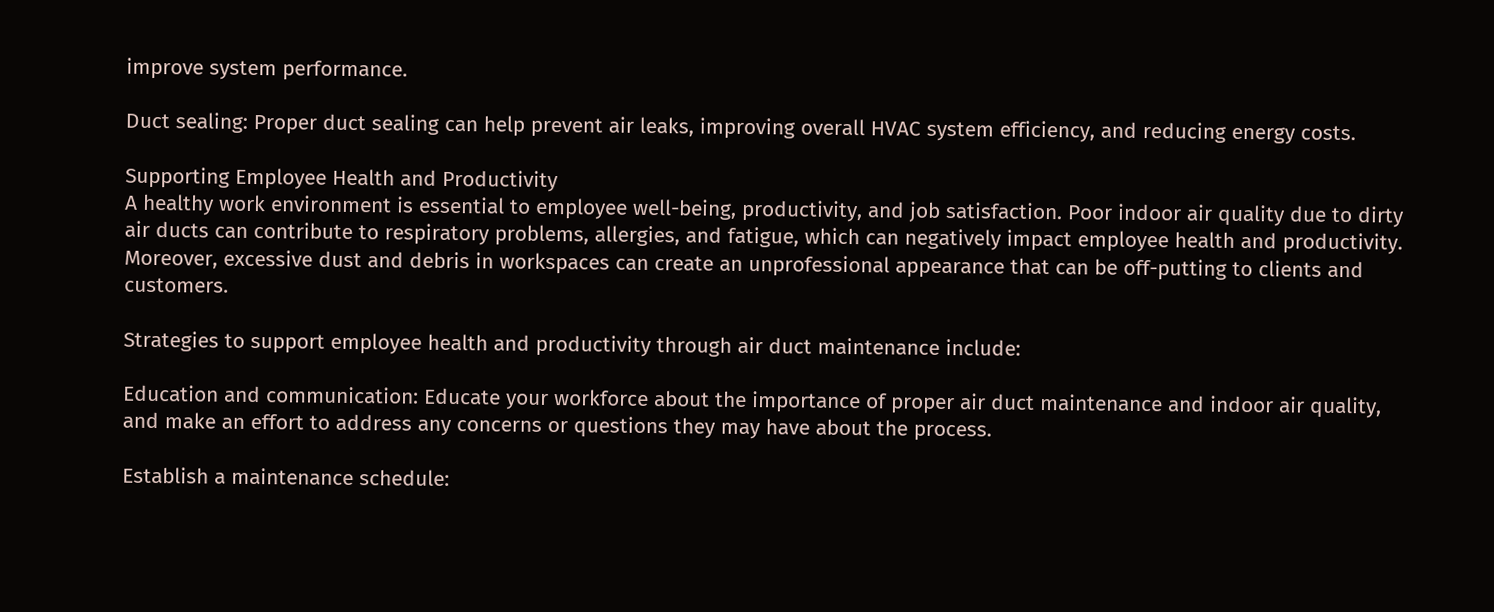improve system performance.

Duct sealing: Proper duct sealing can help prevent air leaks, improving overall HVAC system efficiency, and reducing energy costs.

Supporting Employee Health and Productivity
A healthy work environment is essential to employee well-being, productivity, and job satisfaction. Poor indoor air quality due to dirty air ducts can contribute to respiratory problems, allergies, and fatigue, which can negatively impact employee health and productivity. Moreover, excessive dust and debris in workspaces can create an unprofessional appearance that can be off-putting to clients and customers.

Strategies to support employee health and productivity through air duct maintenance include:

Education and communication: Educate your workforce about the importance of proper air duct maintenance and indoor air quality, and make an effort to address any concerns or questions they may have about the process.

Establish a maintenance schedule: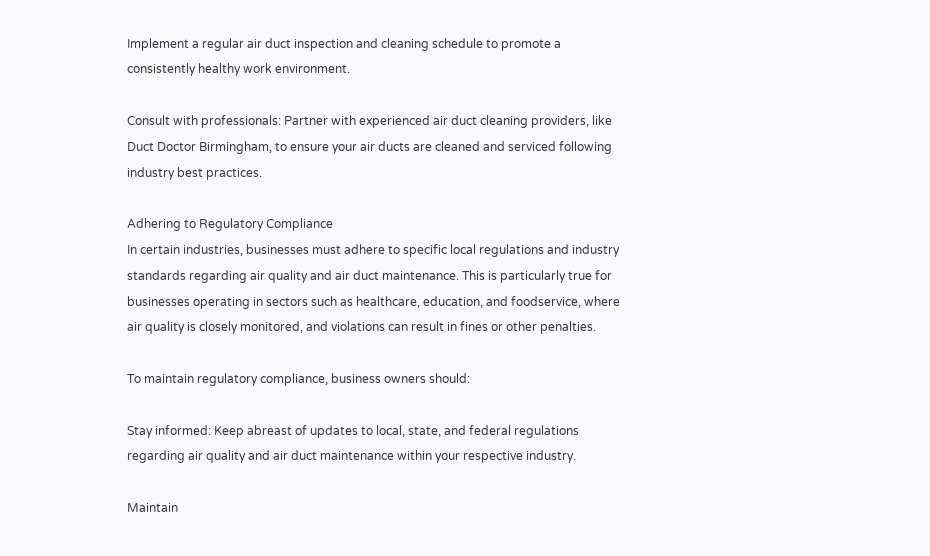Implement a regular air duct inspection and cleaning schedule to promote a consistently healthy work environment.

Consult with professionals: Partner with experienced air duct cleaning providers, like Duct Doctor Birmingham, to ensure your air ducts are cleaned and serviced following industry best practices.

Adhering to Regulatory Compliance
In certain industries, businesses must adhere to specific local regulations and industry standards regarding air quality and air duct maintenance. This is particularly true for businesses operating in sectors such as healthcare, education, and foodservice, where air quality is closely monitored, and violations can result in fines or other penalties.

To maintain regulatory compliance, business owners should:

Stay informed: Keep abreast of updates to local, state, and federal regulations regarding air quality and air duct maintenance within your respective industry.

Maintain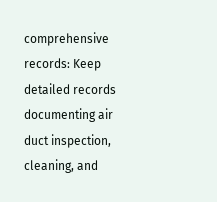comprehensive records: Keep detailed records documenting air duct inspection, cleaning, and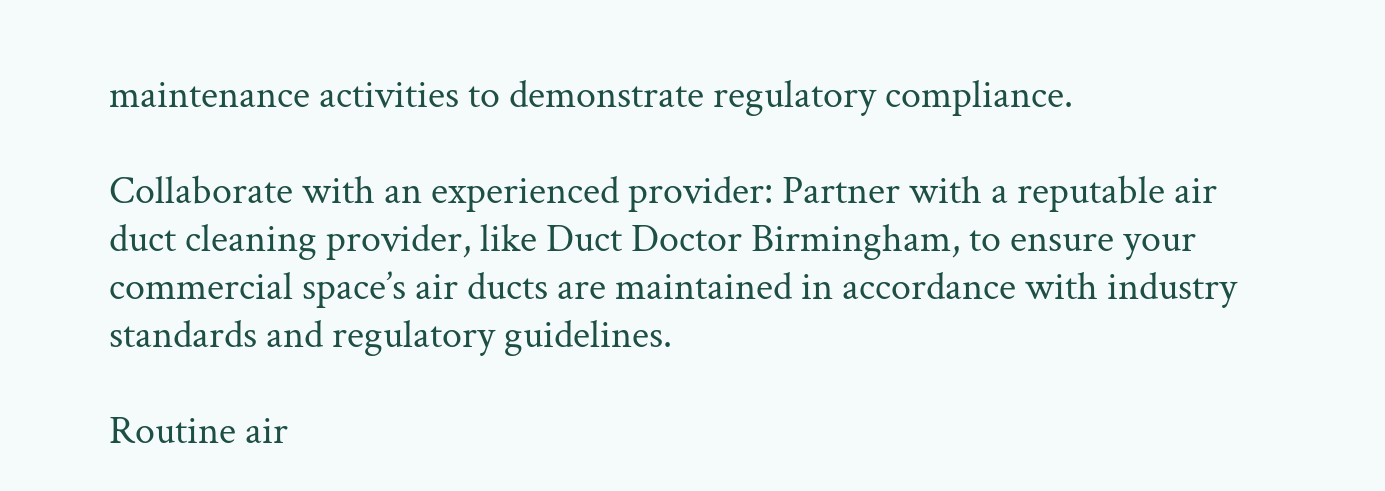maintenance activities to demonstrate regulatory compliance.

Collaborate with an experienced provider: Partner with a reputable air duct cleaning provider, like Duct Doctor Birmingham, to ensure your commercial space’s air ducts are maintained in accordance with industry standards and regulatory guidelines.

Routine air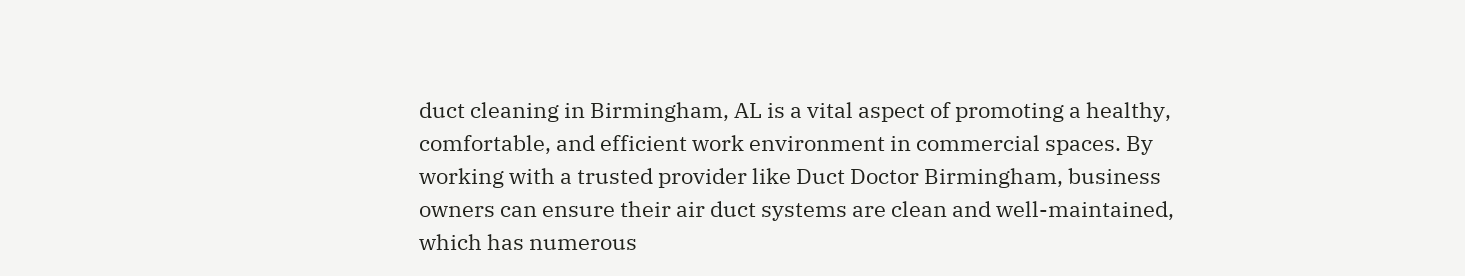duct cleaning in Birmingham, AL is a vital aspect of promoting a healthy, comfortable, and efficient work environment in commercial spaces. By working with a trusted provider like Duct Doctor Birmingham, business owners can ensure their air duct systems are clean and well-maintained, which has numerous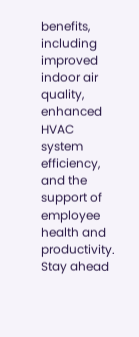benefits, including improved indoor air quality, enhanced HVAC system efficiency, and the support of employee health and productivity. Stay ahead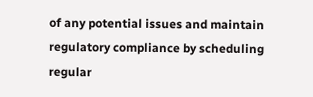of any potential issues and maintain regulatory compliance by scheduling regular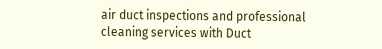air duct inspections and professional cleaning services with Duct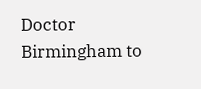Doctor Birmingham to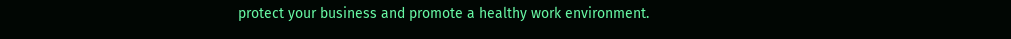protect your business and promote a healthy work environment.